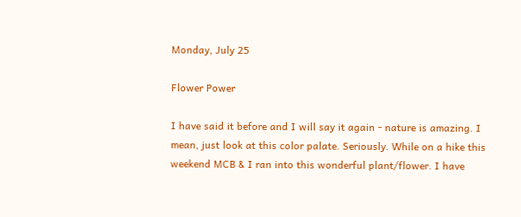Monday, July 25

Flower Power

I have said it before and I will say it again - nature is amazing. I mean, just look at this color palate. Seriously. While on a hike this weekend MCB & I ran into this wonderful plant/flower. I have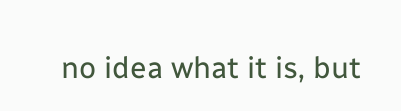no idea what it is, but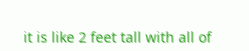it is like 2 feet tall with all of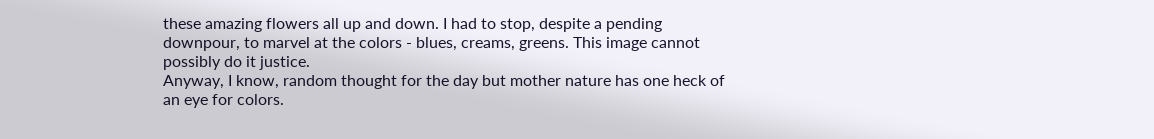these amazing flowers all up and down. I had to stop, despite a pending downpour, to marvel at the colors - blues, creams, greens. This image cannot possibly do it justice.
Anyway, I know, random thought for the day but mother nature has one heck of an eye for colors.